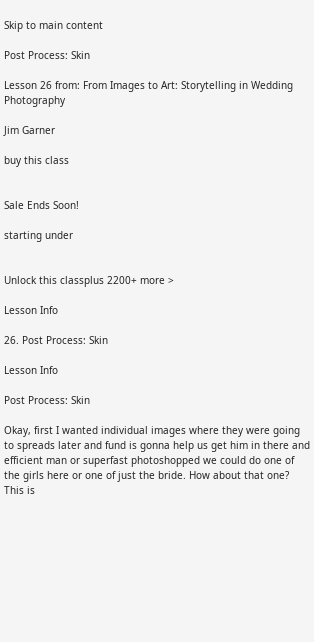Skip to main content

Post Process: Skin

Lesson 26 from: From Images to Art: Storytelling in Wedding Photography

Jim Garner

buy this class


Sale Ends Soon!

starting under


Unlock this classplus 2200+ more >

Lesson Info

26. Post Process: Skin

Lesson Info

Post Process: Skin

Okay, first I wanted individual images where they were going to spreads later and fund is gonna help us get him in there and efficient man or superfast photoshopped we could do one of the girls here or one of just the bride. How about that one? This is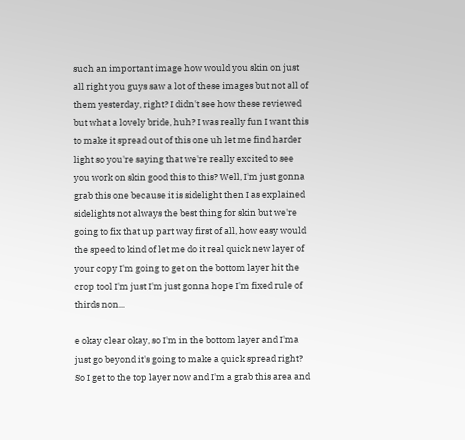such an important image how would you skin on just all right you guys saw a lot of these images but not all of them yesterday, right? I didn't see how these reviewed but what a lovely bride, huh? I was really fun I want this to make it spread out of this one uh let me find harder light so you're saying that we're really excited to see you work on skin good this to this? Well, I'm just gonna grab this one because it is sidelight then I as explained sidelights not always the best thing for skin but we're going to fix that up part way first of all, how easy would the speed to kind of let me do it real quick new layer of your copy I'm going to get on the bottom layer hit the crop tool I'm just I'm just gonna hope I'm fixed rule of thirds non...

e okay clear okay, so I'm in the bottom layer and I'ma just go beyond it's going to make a quick spread right? So I get to the top layer now and I'm a grab this area and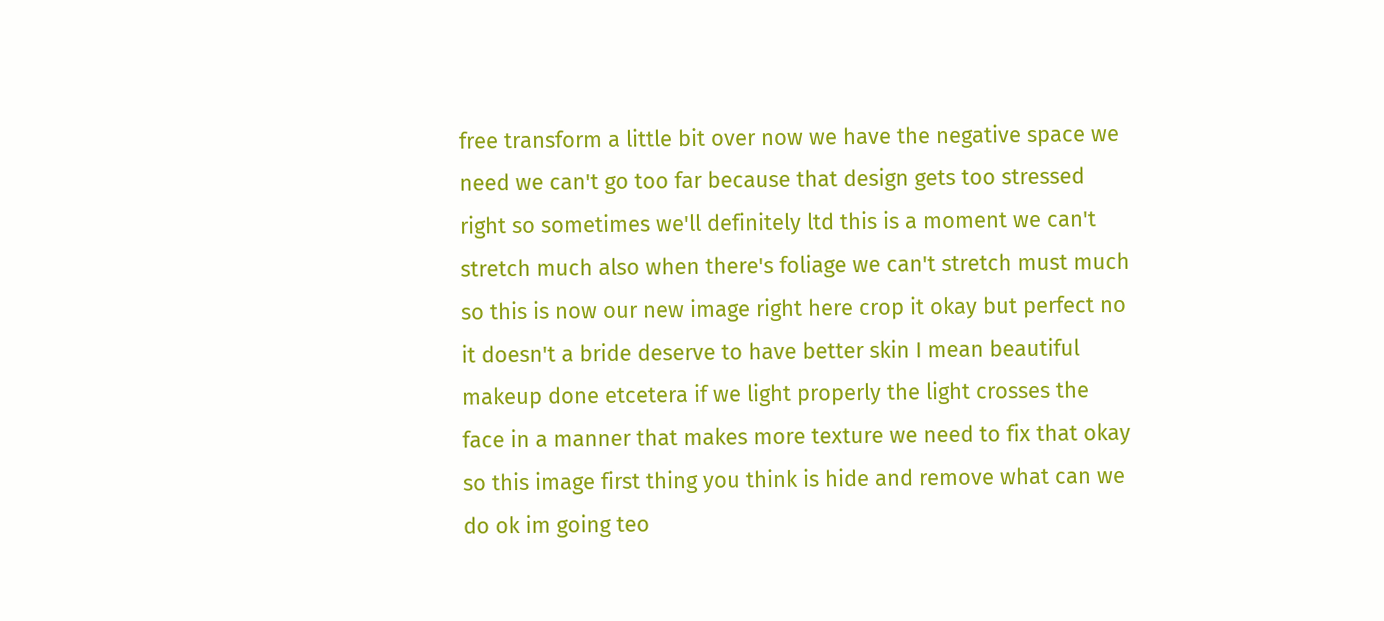free transform a little bit over now we have the negative space we need we can't go too far because that design gets too stressed right so sometimes we'll definitely ltd this is a moment we can't stretch much also when there's foliage we can't stretch must much so this is now our new image right here crop it okay but perfect no it doesn't a bride deserve to have better skin I mean beautiful makeup done etcetera if we light properly the light crosses the face in a manner that makes more texture we need to fix that okay so this image first thing you think is hide and remove what can we do ok im going teo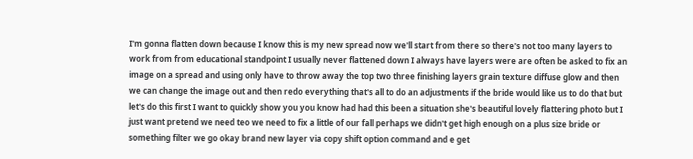I'm gonna flatten down because I know this is my new spread now we'll start from there so there's not too many layers to work from from educational standpoint I usually never flattened down I always have layers were are often be asked to fix an image on a spread and using only have to throw away the top two three finishing layers grain texture diffuse glow and then we can change the image out and then redo everything that's all to do an adjustments if the bride would like us to do that but let's do this first I want to quickly show you you know had had this been a situation she's beautiful lovely flattering photo but I just want pretend we need teo we need to fix a little of our fall perhaps we didn't get high enough on a plus size bride or something filter we go okay brand new layer via copy shift option command and e get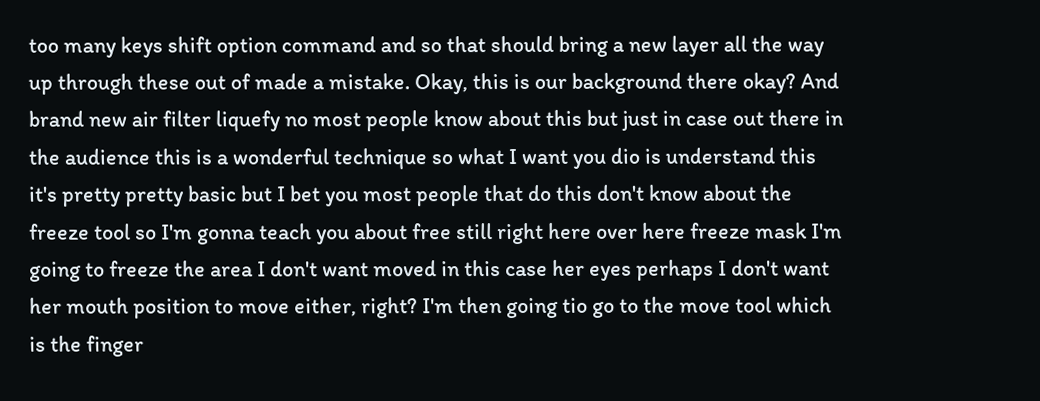too many keys shift option command and so that should bring a new layer all the way up through these out of made a mistake. Okay, this is our background there okay? And brand new air filter liquefy no most people know about this but just in case out there in the audience this is a wonderful technique so what I want you dio is understand this it's pretty pretty basic but I bet you most people that do this don't know about the freeze tool so I'm gonna teach you about free still right here over here freeze mask I'm going to freeze the area I don't want moved in this case her eyes perhaps I don't want her mouth position to move either, right? I'm then going tio go to the move tool which is the finger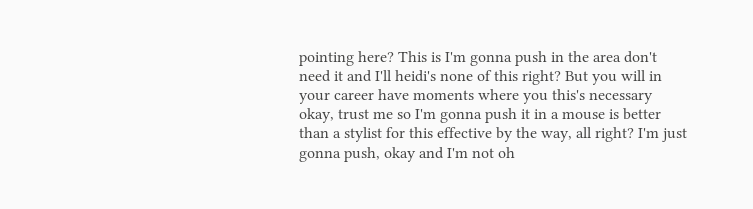pointing here? This is I'm gonna push in the area don't need it and I'll heidi's none of this right? But you will in your career have moments where you this's necessary okay, trust me so I'm gonna push it in a mouse is better than a stylist for this effective by the way, all right? I'm just gonna push, okay and I'm not oh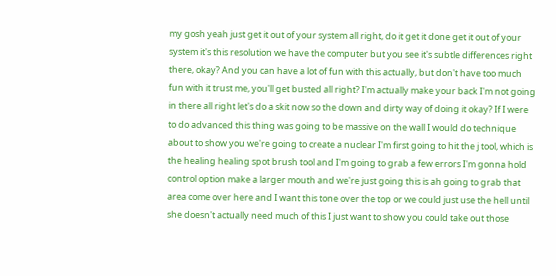my gosh yeah just get it out of your system all right, do it get it done get it out of your system it's this resolution we have the computer but you see it's subtle differences right there, okay? And you can have a lot of fun with this actually, but don't have too much fun with it trust me, you'll get busted all right? I'm actually make your back I'm not going in there all right let's do a skit now so the down and dirty way of doing it okay? If I were to do advanced this thing was going to be massive on the wall I would do technique about to show you we're going to create a nuclear I'm first going to hit the j tool, which is the healing healing spot brush tool and I'm going to grab a few errors I'm gonna hold control option make a larger mouth and we're just going this is ah going to grab that area come over here and I want this tone over the top or we could just use the hell until she doesn't actually need much of this I just want to show you could take out those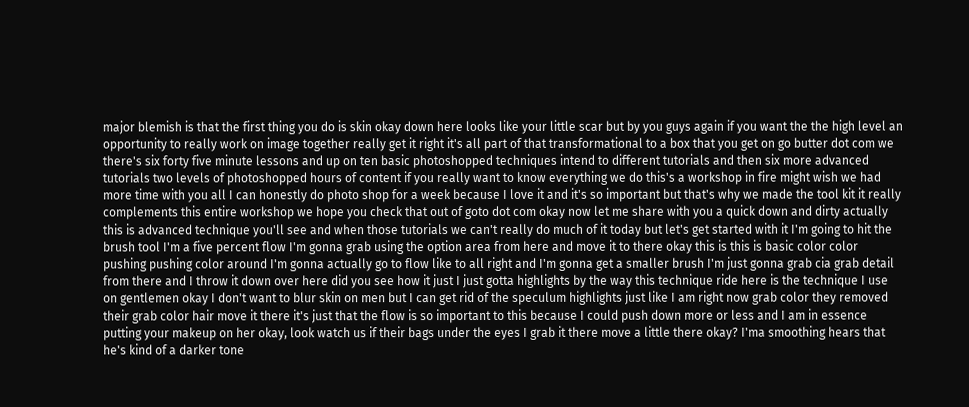major blemish is that the first thing you do is skin okay down here looks like your little scar but by you guys again if you want the the high level an opportunity to really work on image together really get it right it's all part of that transformational to a box that you get on go butter dot com we there's six forty five minute lessons and up on ten basic photoshopped techniques intend to different tutorials and then six more advanced tutorials two levels of photoshopped hours of content if you really want to know everything we do this's a workshop in fire might wish we had more time with you all I can honestly do photo shop for a week because I love it and it's so important but that's why we made the tool kit it really complements this entire workshop we hope you check that out of goto dot com okay now let me share with you a quick down and dirty actually this is advanced technique you'll see and when those tutorials we can't really do much of it today but let's get started with it I'm going to hit the brush tool I'm a five percent flow I'm gonna grab using the option area from here and move it to there okay this is this is basic color color pushing pushing color around I'm gonna actually go to flow like to all right and I'm gonna get a smaller brush I'm just gonna grab cia grab detail from there and I throw it down over here did you see how it just I just gotta highlights by the way this technique ride here is the technique I use on gentlemen okay I don't want to blur skin on men but I can get rid of the speculum highlights just like I am right now grab color they removed their grab color hair move it there it's just that the flow is so important to this because I could push down more or less and I am in essence putting your makeup on her okay, look watch us if their bags under the eyes I grab it there move a little there okay? I'ma smoothing hears that he's kind of a darker tone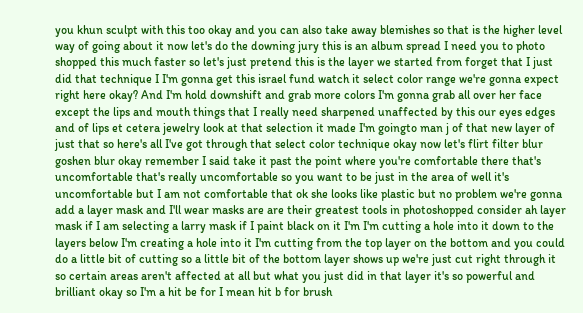you khun sculpt with this too okay and you can also take away blemishes so that is the higher level way of going about it now let's do the downing jury this is an album spread I need you to photo shopped this much faster so let's just pretend this is the layer we started from forget that I just did that technique I I'm gonna get this israel fund watch it select color range we're gonna expect right here okay? And I'm hold downshift and grab more colors I'm gonna grab all over her face except the lips and mouth things that I really need sharpened unaffected by this our eyes edges and of lips et cetera jewelry look at that selection it made I'm goingto man j of that new layer of just that so here's all I've got through that select color technique okay now let's flirt filter blur goshen blur okay remember I said take it past the point where you're comfortable there that's uncomfortable that's really uncomfortable so you want to be just in the area of well it's uncomfortable but I am not comfortable that ok she looks like plastic but no problem we're gonna add a layer mask and I'll wear masks are are their greatest tools in photoshopped consider ah layer mask if I am selecting a larry mask if I paint black on it I'm I'm cutting a hole into it down to the layers below I'm creating a hole into it I'm cutting from the top layer on the bottom and you could do a little bit of cutting so a little bit of the bottom layer shows up we're just cut right through it so certain areas aren't affected at all but what you just did in that layer it's so powerful and brilliant okay so I'm a hit be for I mean hit b for brush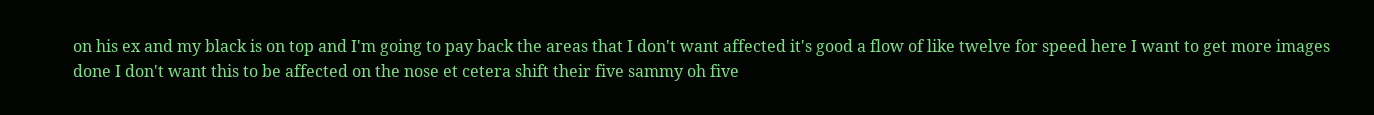on his ex and my black is on top and I'm going to pay back the areas that I don't want affected it's good a flow of like twelve for speed here I want to get more images done I don't want this to be affected on the nose et cetera shift their five sammy oh five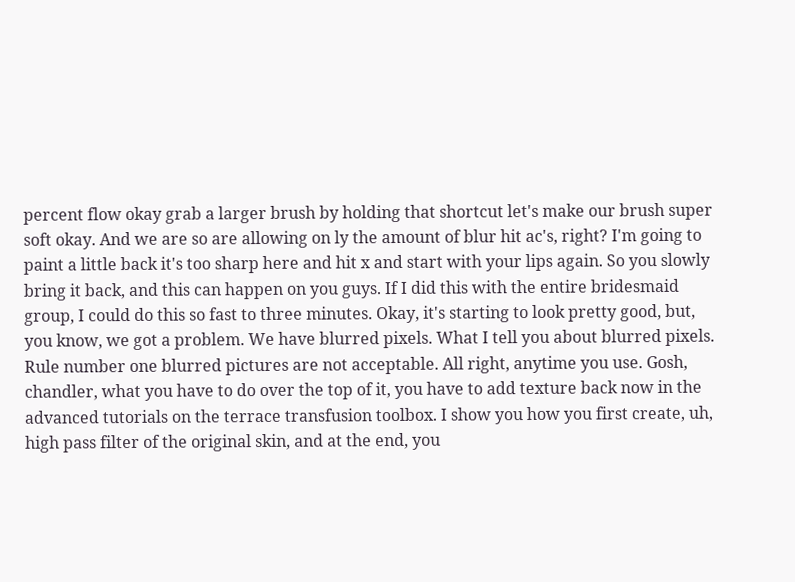percent flow okay grab a larger brush by holding that shortcut let's make our brush super soft okay. And we are so are allowing on ly the amount of blur hit ac's, right? I'm going to paint a little back it's too sharp here and hit x and start with your lips again. So you slowly bring it back, and this can happen on you guys. If I did this with the entire bridesmaid group, I could do this so fast to three minutes. Okay, it's starting to look pretty good, but, you know, we got a problem. We have blurred pixels. What I tell you about blurred pixels. Rule number one blurred pictures are not acceptable. All right, anytime you use. Gosh, chandler, what you have to do over the top of it, you have to add texture back now in the advanced tutorials on the terrace transfusion toolbox. I show you how you first create, uh, high pass filter of the original skin, and at the end, you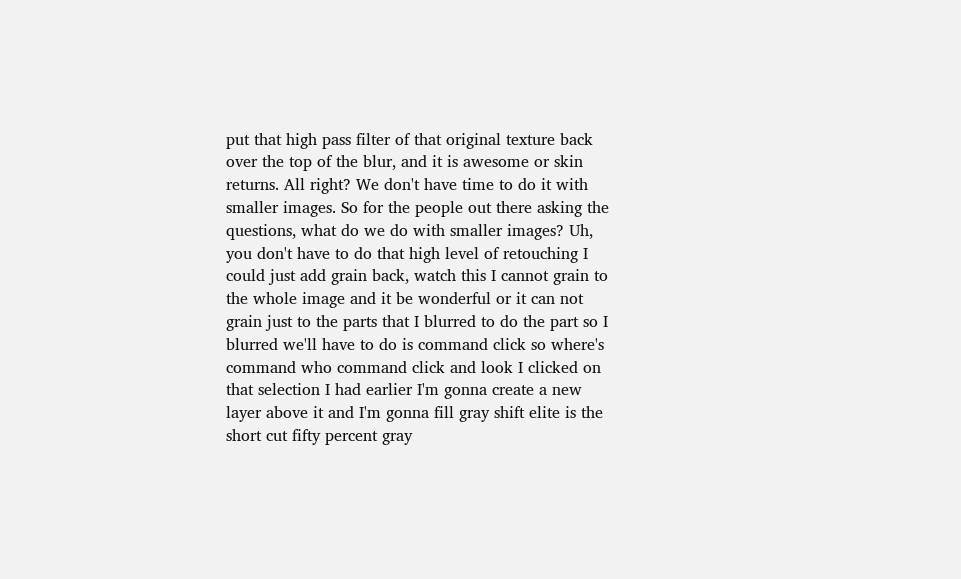put that high pass filter of that original texture back over the top of the blur, and it is awesome or skin returns. All right? We don't have time to do it with smaller images. So for the people out there asking the questions, what do we do with smaller images? Uh, you don't have to do that high level of retouching I could just add grain back, watch this I cannot grain to the whole image and it be wonderful or it can not grain just to the parts that I blurred to do the part so I blurred we'll have to do is command click so where's command who command click and look I clicked on that selection I had earlier I'm gonna create a new layer above it and I'm gonna fill gray shift elite is the short cut fifty percent gray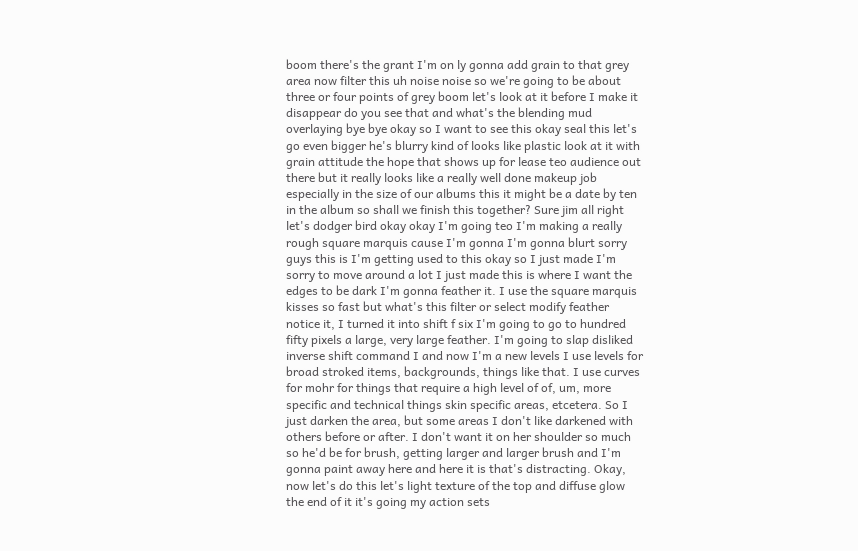boom there's the grant I'm on ly gonna add grain to that grey area now filter this uh noise noise so we're going to be about three or four points of grey boom let's look at it before I make it disappear do you see that and what's the blending mud overlaying bye bye okay so I want to see this okay seal this let's go even bigger he's blurry kind of looks like plastic look at it with grain attitude the hope that shows up for lease teo audience out there but it really looks like a really well done makeup job especially in the size of our albums this it might be a date by ten in the album so shall we finish this together? Sure jim all right let's dodger bird okay okay I'm going teo I'm making a really rough square marquis cause I'm gonna I'm gonna blurt sorry guys this is I'm getting used to this okay so I just made I'm sorry to move around a lot I just made this is where I want the edges to be dark I'm gonna feather it. I use the square marquis kisses so fast but what's this filter or select modify feather notice it, I turned it into shift f six I'm going to go to hundred fifty pixels a large, very large feather. I'm going to slap disliked inverse shift command I and now I'm a new levels I use levels for broad stroked items, backgrounds, things like that. I use curves for mohr for things that require a high level of of, um, more specific and technical things skin specific areas, etcetera. So I just darken the area, but some areas I don't like darkened with others before or after. I don't want it on her shoulder so much so he'd be for brush, getting larger and larger brush and I'm gonna paint away here and here it is that's distracting. Okay, now let's do this let's light texture of the top and diffuse glow the end of it it's going my action sets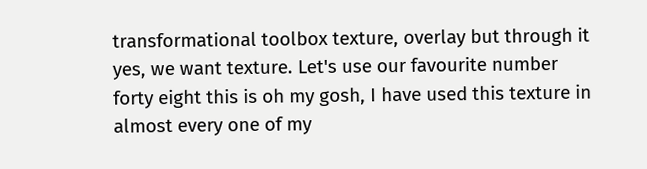transformational toolbox texture, overlay but through it yes, we want texture. Let's use our favourite number forty eight this is oh my gosh, I have used this texture in almost every one of my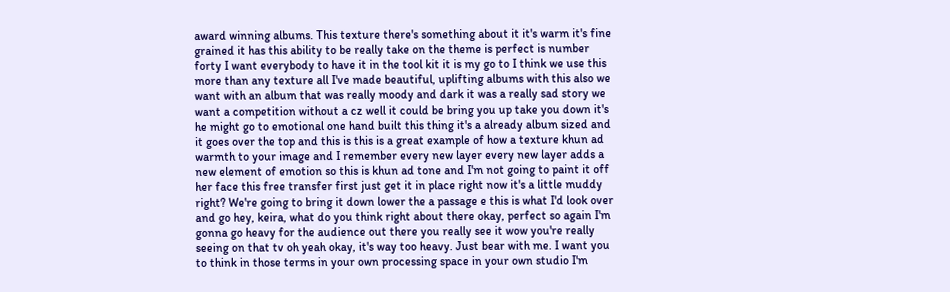award winning albums. This texture there's something about it it's warm it's fine grained it has this ability to be really take on the theme is perfect is number forty I want everybody to have it in the tool kit it is my go to I think we use this more than any texture all I've made beautiful, uplifting albums with this also we want with an album that was really moody and dark it was a really sad story we want a competition without a cz well it could be bring you up take you down it's he might go to emotional one hand built this thing it's a already album sized and it goes over the top and this is this is a great example of how a texture khun ad warmth to your image and I remember every new layer every new layer adds a new element of emotion so this is khun ad tone and I'm not going to paint it off her face this free transfer first just get it in place right now it's a little muddy right? We're going to bring it down lower the a passage e this is what I'd look over and go hey, keira, what do you think right about there okay, perfect so again I'm gonna go heavy for the audience out there you really see it wow you're really seeing on that tv oh yeah okay, it's way too heavy. Just bear with me. I want you to think in those terms in your own processing space in your own studio I'm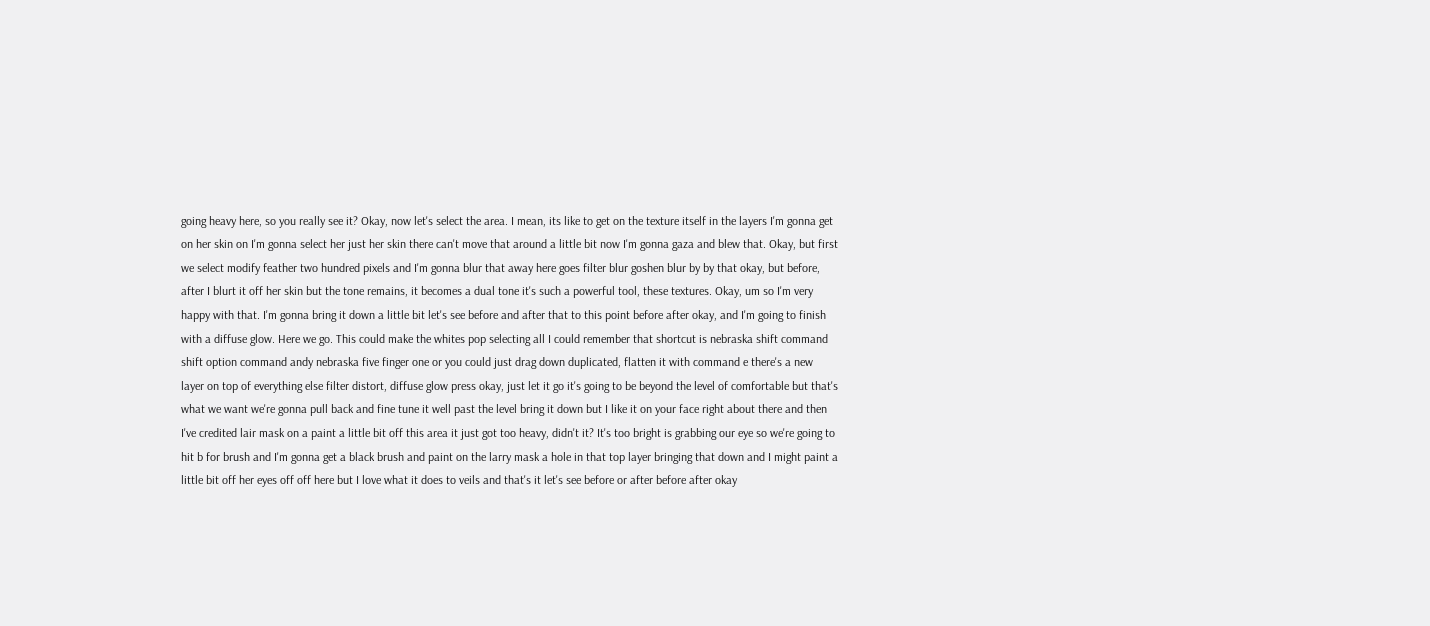going heavy here, so you really see it? Okay, now let's select the area. I mean, its like to get on the texture itself in the layers I'm gonna get on her skin on I'm gonna select her just her skin there can't move that around a little bit now I'm gonna gaza and blew that. Okay, but first we select modify feather two hundred pixels and I'm gonna blur that away here goes filter blur goshen blur by by that okay, but before, after I blurt it off her skin but the tone remains, it becomes a dual tone it's such a powerful tool, these textures. Okay, um so I'm very happy with that. I'm gonna bring it down a little bit let's see before and after that to this point before after okay, and I'm going to finish with a diffuse glow. Here we go. This could make the whites pop selecting all I could remember that shortcut is nebraska shift command shift option command andy nebraska five finger one or you could just drag down duplicated, flatten it with command e there's a new layer on top of everything else filter distort, diffuse glow press okay, just let it go it's going to be beyond the level of comfortable but that's what we want we're gonna pull back and fine tune it well past the level bring it down but I like it on your face right about there and then I've credited lair mask on a paint a little bit off this area it just got too heavy, didn't it? It's too bright is grabbing our eye so we're going to hit b for brush and I'm gonna get a black brush and paint on the larry mask a hole in that top layer bringing that down and I might paint a little bit off her eyes off off here but I love what it does to veils and that's it let's see before or after before after okay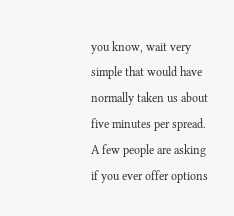you know, wait very simple that would have normally taken us about five minutes per spread. A few people are asking if you ever offer options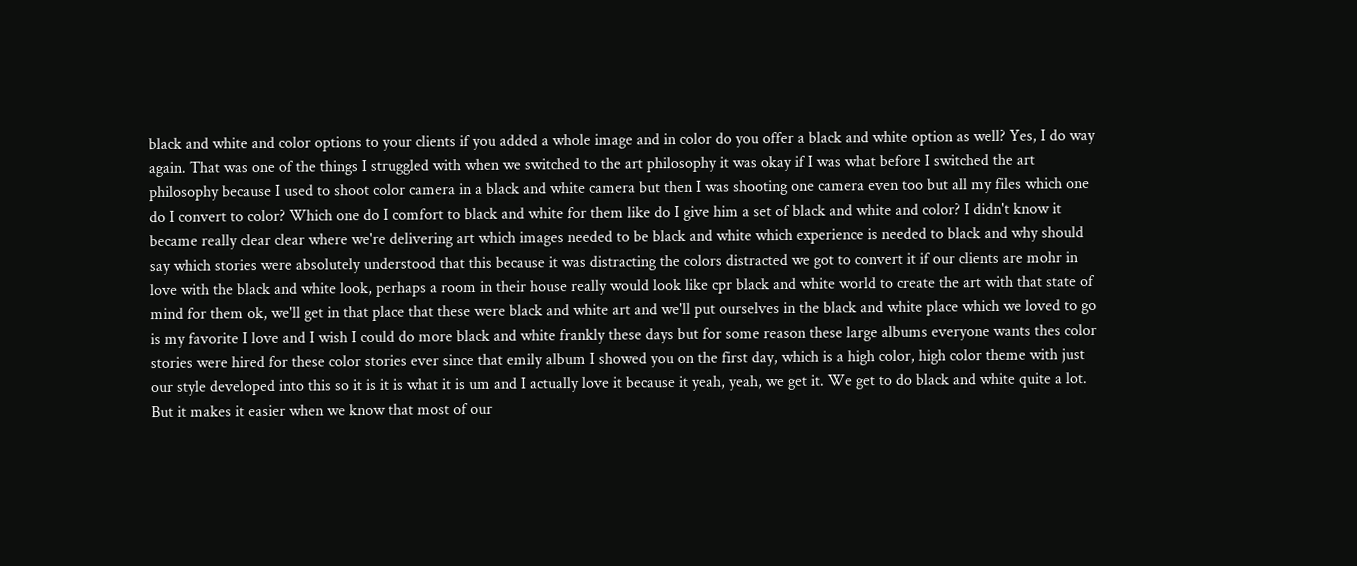black and white and color options to your clients if you added a whole image and in color do you offer a black and white option as well? Yes, I do way again. That was one of the things I struggled with when we switched to the art philosophy it was okay if I was what before I switched the art philosophy because I used to shoot color camera in a black and white camera but then I was shooting one camera even too but all my files which one do I convert to color? Which one do I comfort to black and white for them like do I give him a set of black and white and color? I didn't know it became really clear clear where we're delivering art which images needed to be black and white which experience is needed to black and why should say which stories were absolutely understood that this because it was distracting the colors distracted we got to convert it if our clients are mohr in love with the black and white look, perhaps a room in their house really would look like cpr black and white world to create the art with that state of mind for them ok, we'll get in that place that these were black and white art and we'll put ourselves in the black and white place which we loved to go is my favorite I love and I wish I could do more black and white frankly these days but for some reason these large albums everyone wants thes color stories were hired for these color stories ever since that emily album I showed you on the first day, which is a high color, high color theme with just our style developed into this so it is it is what it is um and I actually love it because it yeah, yeah, we get it. We get to do black and white quite a lot. But it makes it easier when we know that most of our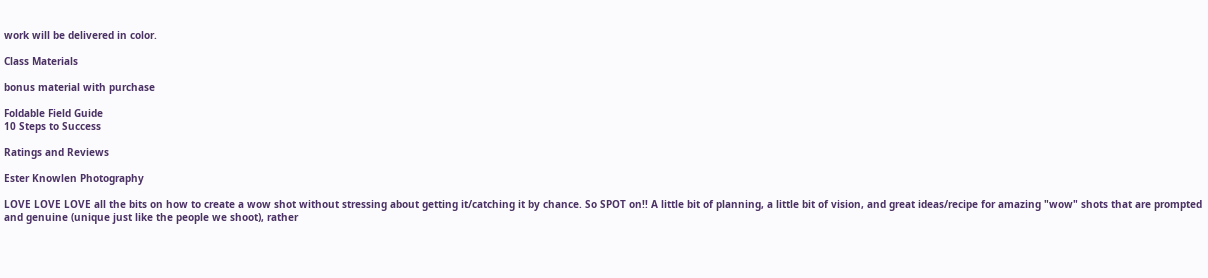work will be delivered in color.

Class Materials

bonus material with purchase

Foldable Field Guide
10 Steps to Success

Ratings and Reviews

Ester Knowlen Photography

LOVE LOVE LOVE all the bits on how to create a wow shot without stressing about getting it/catching it by chance. So SPOT on!! A little bit of planning, a little bit of vision, and great ideas/recipe for amazing "wow" shots that are prompted and genuine (unique just like the people we shoot), rather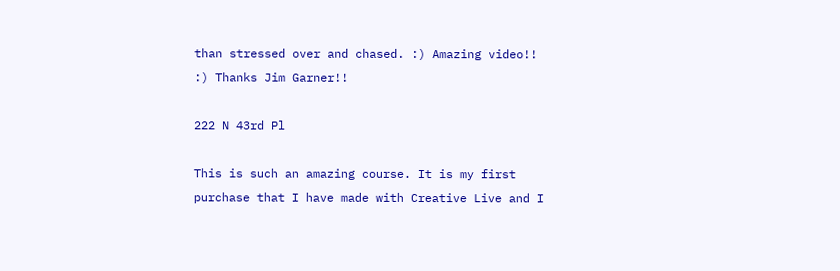than stressed over and chased. :) Amazing video!! :) Thanks Jim Garner!!

222 N 43rd Pl

This is such an amazing course. It is my first purchase that I have made with Creative Live and I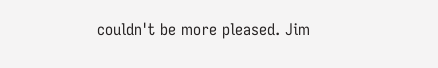couldn't be more pleased. Jim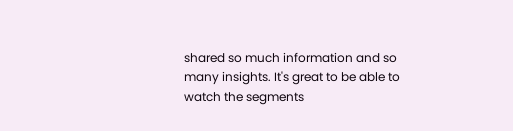shared so much information and so many insights. It's great to be able to watch the segments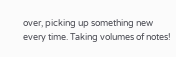over, picking up something new every time. Taking volumes of notes!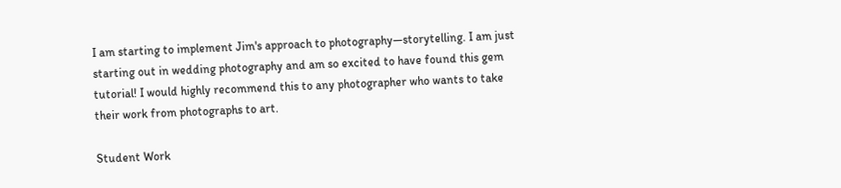I am starting to implement Jim's approach to photography—storytelling. I am just starting out in wedding photography and am so excited to have found this gem tutorial! I would highly recommend this to any photographer who wants to take their work from photographs to art.

Student Work